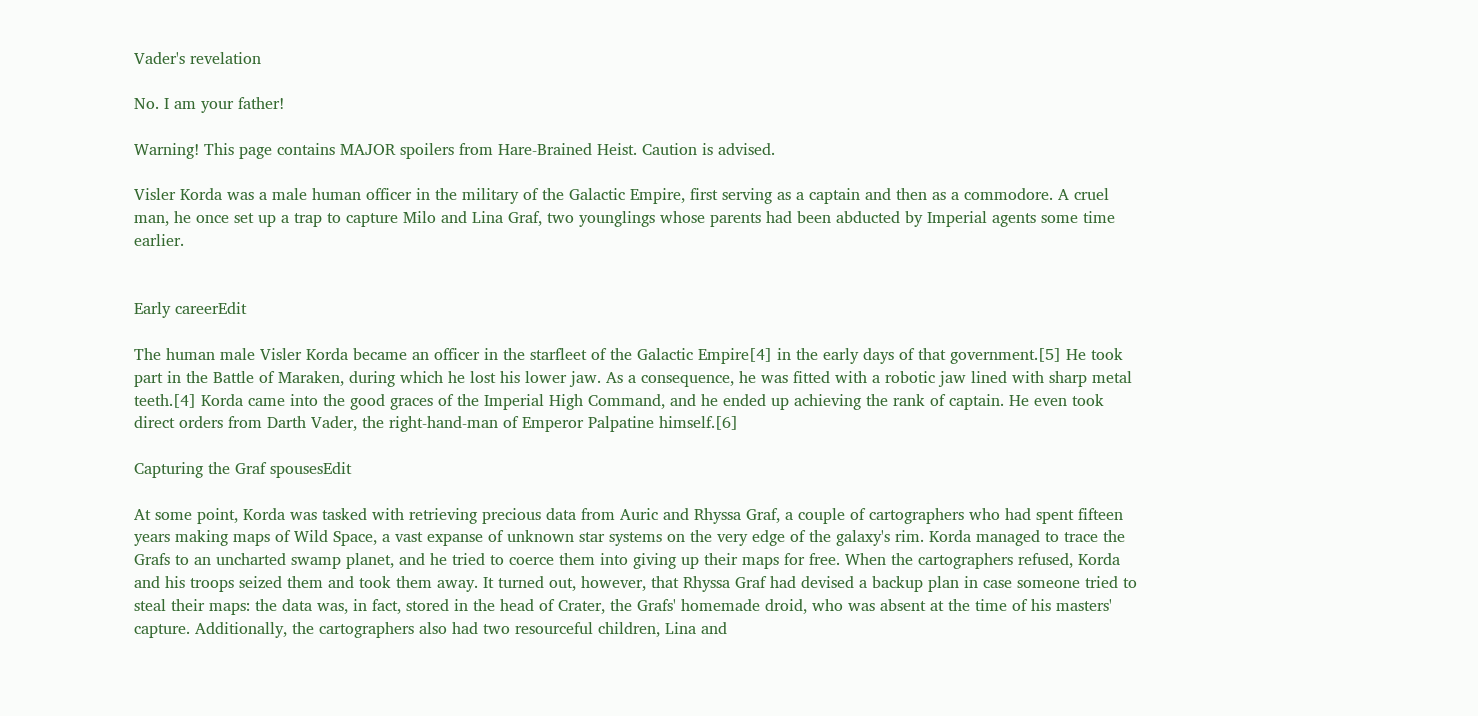Vader's revelation

No. I am your father!

Warning! This page contains MAJOR spoilers from Hare-Brained Heist. Caution is advised.

Visler Korda was a male human officer in the military of the Galactic Empire, first serving as a captain and then as a commodore. A cruel man, he once set up a trap to capture Milo and Lina Graf, two younglings whose parents had been abducted by Imperial agents some time earlier.


Early careerEdit

The human male Visler Korda became an officer in the starfleet of the Galactic Empire[4] in the early days of that government.[5] He took part in the Battle of Maraken, during which he lost his lower jaw. As a consequence, he was fitted with a robotic jaw lined with sharp metal teeth.[4] Korda came into the good graces of the Imperial High Command, and he ended up achieving the rank of captain. He even took direct orders from Darth Vader, the right-hand-man of Emperor Palpatine himself.[6]

Capturing the Graf spousesEdit

At some point, Korda was tasked with retrieving precious data from Auric and Rhyssa Graf, a couple of cartographers who had spent fifteen years making maps of Wild Space, a vast expanse of unknown star systems on the very edge of the galaxy's rim. Korda managed to trace the Grafs to an uncharted swamp planet, and he tried to coerce them into giving up their maps for free. When the cartographers refused, Korda and his troops seized them and took them away. It turned out, however, that Rhyssa Graf had devised a backup plan in case someone tried to steal their maps: the data was, in fact, stored in the head of Crater, the Grafs' homemade droid, who was absent at the time of his masters' capture. Additionally, the cartographers also had two resourceful children, Lina and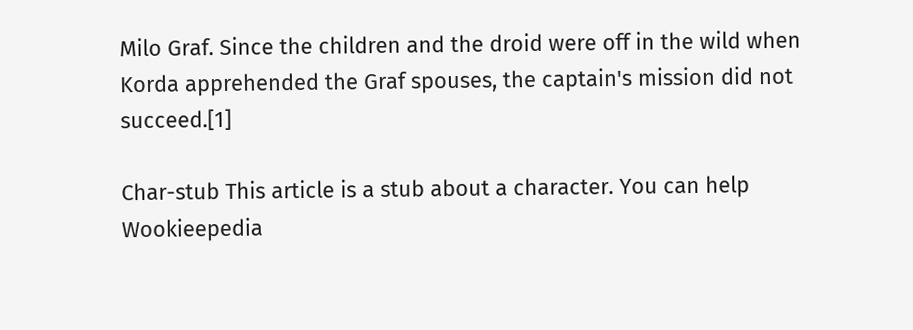Milo Graf. Since the children and the droid were off in the wild when Korda apprehended the Graf spouses, the captain's mission did not succeed.[1]

Char-stub This article is a stub about a character. You can help Wookieepedia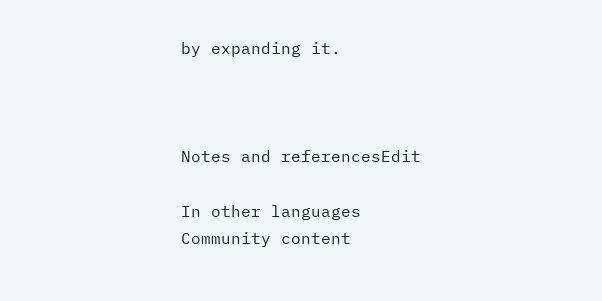by expanding it.



Notes and referencesEdit

In other languages
Community content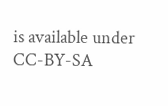is available under CC-BY-SA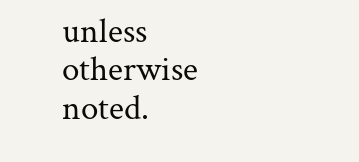unless otherwise noted.